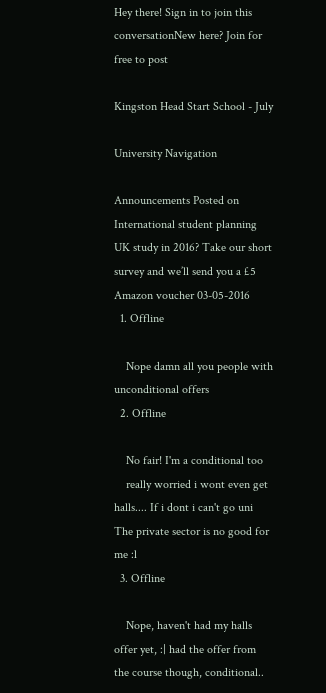Hey there! Sign in to join this conversationNew here? Join for free to post

Kingston Head Start School - July

University Navigation

Announcements Posted on
International student planning UK study in 2016? Take our short survey and we’ll send you a £5 Amazon voucher 03-05-2016
  1. Offline

    Nope damn all you people with unconditional offers
  2. Offline

    No fair! I'm a conditional too
    really worried i wont even get halls.... If i dont i can't go uni The private sector is no good for me :l
  3. Offline

    Nope, haven't had my halls offer yet, :| had the offer from the course though, conditional..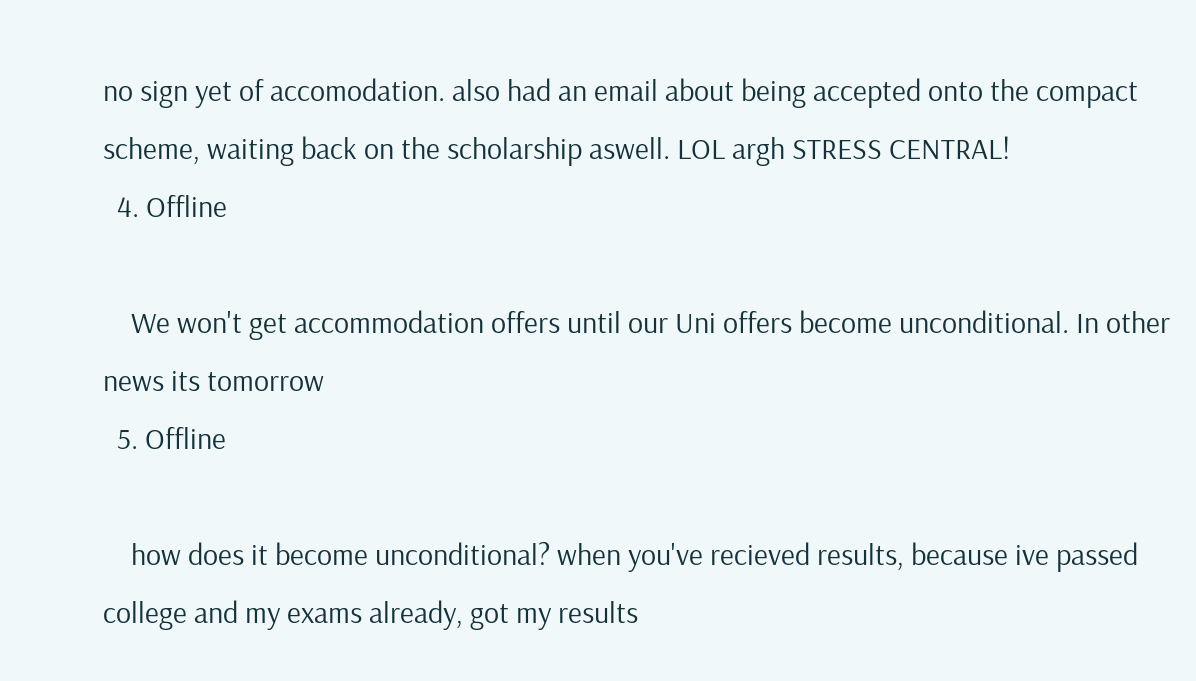no sign yet of accomodation. also had an email about being accepted onto the compact scheme, waiting back on the scholarship aswell. LOL argh STRESS CENTRAL!
  4. Offline

    We won't get accommodation offers until our Uni offers become unconditional. In other news its tomorrow
  5. Offline

    how does it become unconditional? when you've recieved results, because ive passed college and my exams already, got my results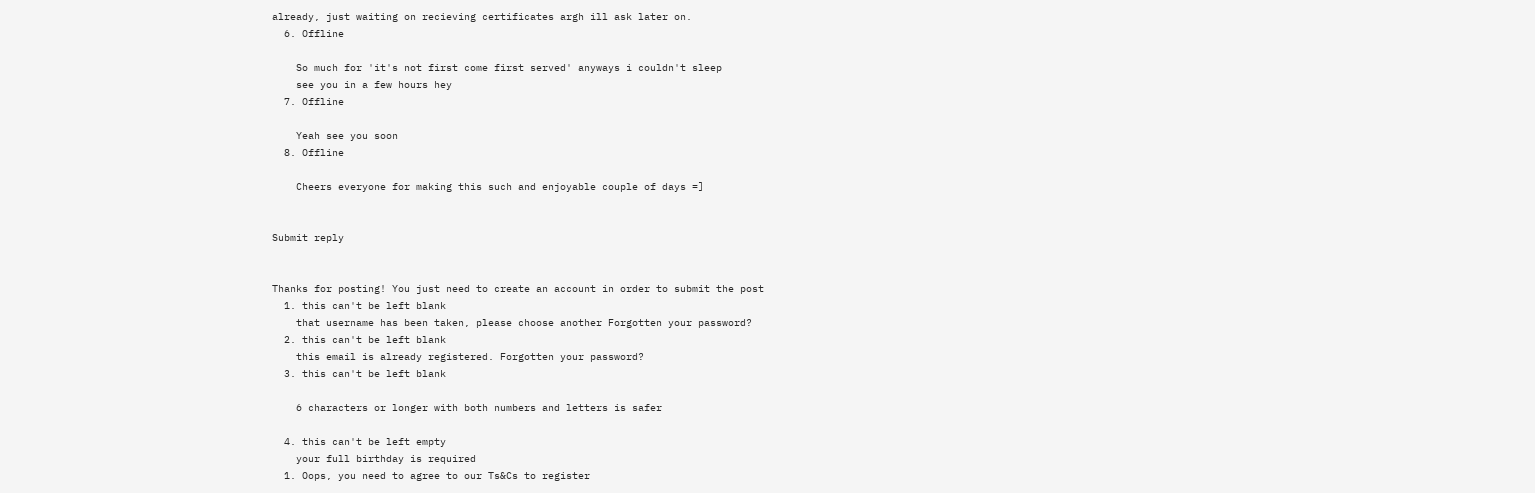already, just waiting on recieving certificates argh ill ask later on.
  6. Offline

    So much for 'it's not first come first served' anyways i couldn't sleep
    see you in a few hours hey
  7. Offline

    Yeah see you soon
  8. Offline

    Cheers everyone for making this such and enjoyable couple of days =]


Submit reply


Thanks for posting! You just need to create an account in order to submit the post
  1. this can't be left blank
    that username has been taken, please choose another Forgotten your password?
  2. this can't be left blank
    this email is already registered. Forgotten your password?
  3. this can't be left blank

    6 characters or longer with both numbers and letters is safer

  4. this can't be left empty
    your full birthday is required
  1. Oops, you need to agree to our Ts&Cs to register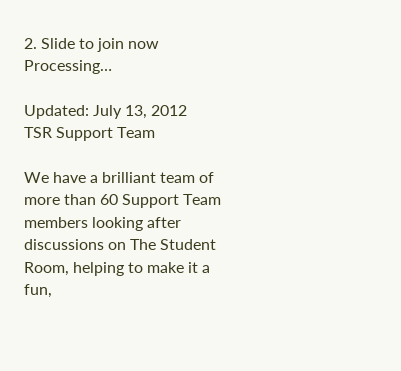2. Slide to join now Processing…

Updated: July 13, 2012
TSR Support Team

We have a brilliant team of more than 60 Support Team members looking after discussions on The Student Room, helping to make it a fun,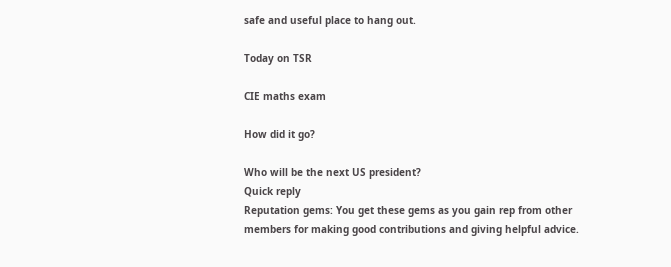safe and useful place to hang out.

Today on TSR

CIE maths exam

How did it go?

Who will be the next US president?
Quick reply
Reputation gems: You get these gems as you gain rep from other members for making good contributions and giving helpful advice.